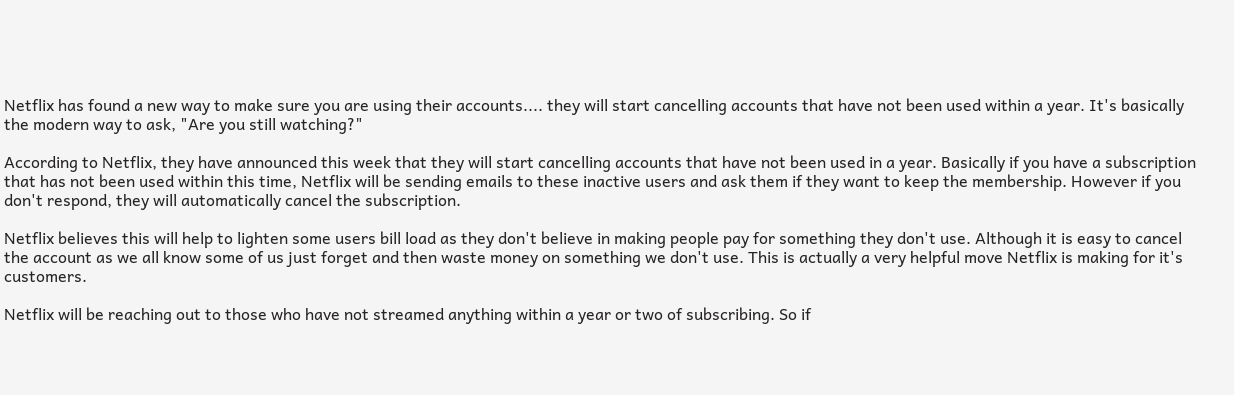Netflix has found a new way to make sure you are using their accounts.... they will start cancelling accounts that have not been used within a year. It's basically the modern way to ask, "Are you still watching?"

According to Netflix, they have announced this week that they will start cancelling accounts that have not been used in a year. Basically if you have a subscription that has not been used within this time, Netflix will be sending emails to these inactive users and ask them if they want to keep the membership. However if you don't respond, they will automatically cancel the subscription.

Netflix believes this will help to lighten some users bill load as they don't believe in making people pay for something they don't use. Although it is easy to cancel the account as we all know some of us just forget and then waste money on something we don't use. This is actually a very helpful move Netflix is making for it's customers.

Netflix will be reaching out to those who have not streamed anything within a year or two of subscribing. So if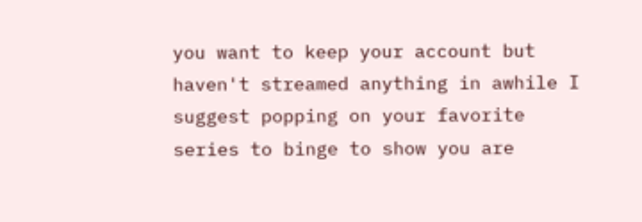you want to keep your account but haven't streamed anything in awhile I suggest popping on your favorite series to binge to show you are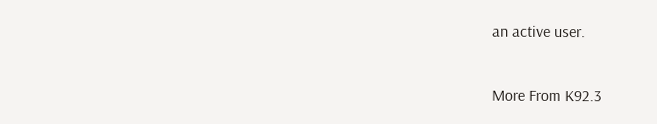an active user.

More From K92.3